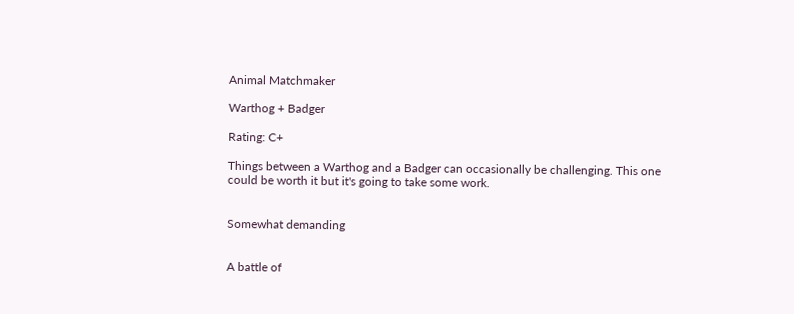Animal Matchmaker

Warthog + Badger

Rating: C+

Things between a Warthog and a Badger can occasionally be challenging. This one could be worth it but it's going to take some work.


Somewhat demanding


A battle of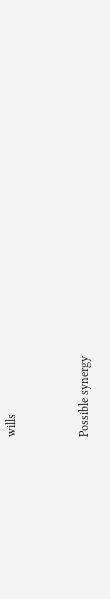wills


Possible synergy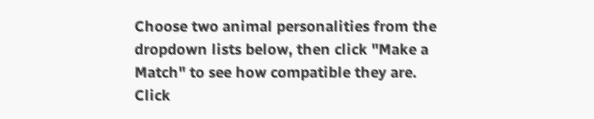Choose two animal personalities from the dropdown lists below, then click "Make a Match" to see how compatible they are. Click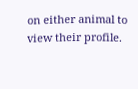on either animal to view their profile.